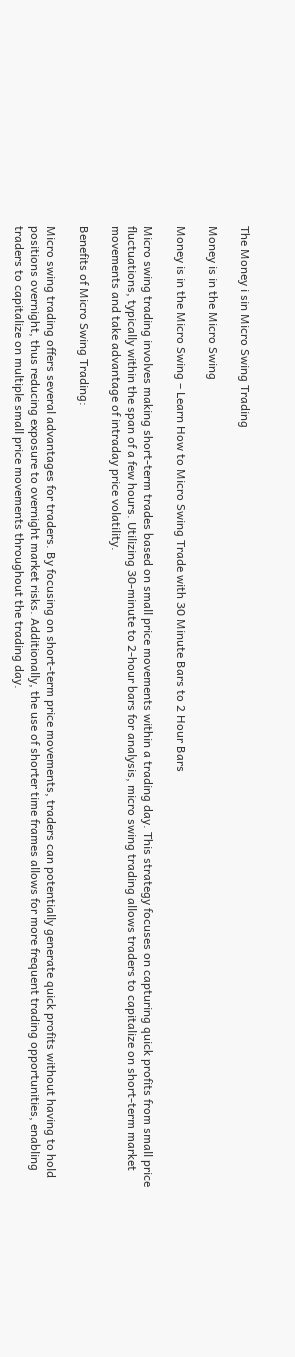The Money i sin Micro Swing Trading

Money is in the Micro Swing

Money is in the Micro Swing – Learn How to Micro Swing Trade with 30 Minute Bars to 2 Hour Bars

Micro swing trading involves making short-term trades based on small price movements within a trading day. This strategy focuses on capturing quick profits from small price fluctuations, typically within the span of a few hours. Utilizing 30-minute to 2-hour bars for analysis, micro swing trading allows traders to capitalize on short-term market movements and take advantage of intraday price volatility.

Benefits of Micro Swing Trading:

Micro swing trading offers several advantages for traders. By focusing on short-term price movements, traders can potentially generate quick profits without having to hold positions overnight, thus reducing exposure to overnight market risks. Additionally, the use of shorter time frames allows for more frequent trading opportunities, enabling traders to capitalize on multiple small price movements throughout the trading day.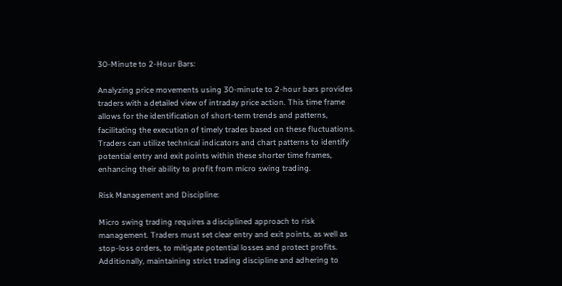30-Minute to 2-Hour Bars:

Analyzing price movements using 30-minute to 2-hour bars provides traders with a detailed view of intraday price action. This time frame allows for the identification of short-term trends and patterns, facilitating the execution of timely trades based on these fluctuations. Traders can utilize technical indicators and chart patterns to identify potential entry and exit points within these shorter time frames, enhancing their ability to profit from micro swing trading.

Risk Management and Discipline:

Micro swing trading requires a disciplined approach to risk management. Traders must set clear entry and exit points, as well as stop-loss orders, to mitigate potential losses and protect profits. Additionally, maintaining strict trading discipline and adhering to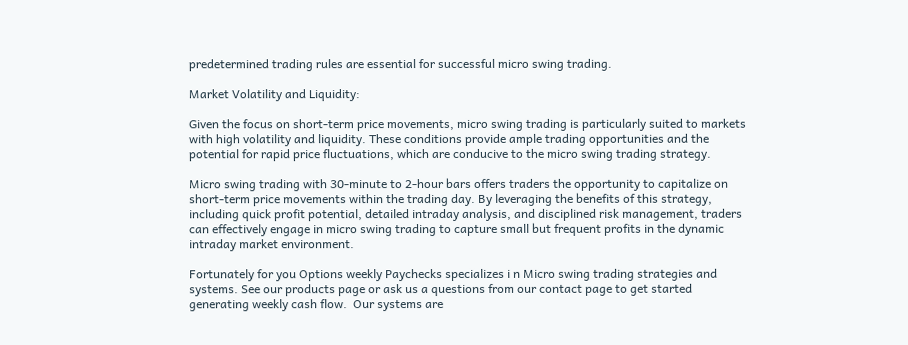predetermined trading rules are essential for successful micro swing trading.

Market Volatility and Liquidity:

Given the focus on short-term price movements, micro swing trading is particularly suited to markets with high volatility and liquidity. These conditions provide ample trading opportunities and the potential for rapid price fluctuations, which are conducive to the micro swing trading strategy.

Micro swing trading with 30-minute to 2-hour bars offers traders the opportunity to capitalize on short-term price movements within the trading day. By leveraging the benefits of this strategy, including quick profit potential, detailed intraday analysis, and disciplined risk management, traders can effectively engage in micro swing trading to capture small but frequent profits in the dynamic intraday market environment.

Fortunately for you Options weekly Paychecks specializes i n Micro swing trading strategies and systems. See our products page or ask us a questions from our contact page to get started generating weekly cash flow.  Our systems are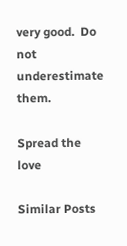very good.  Do not underestimate  them.

Spread the love

Similar Posts